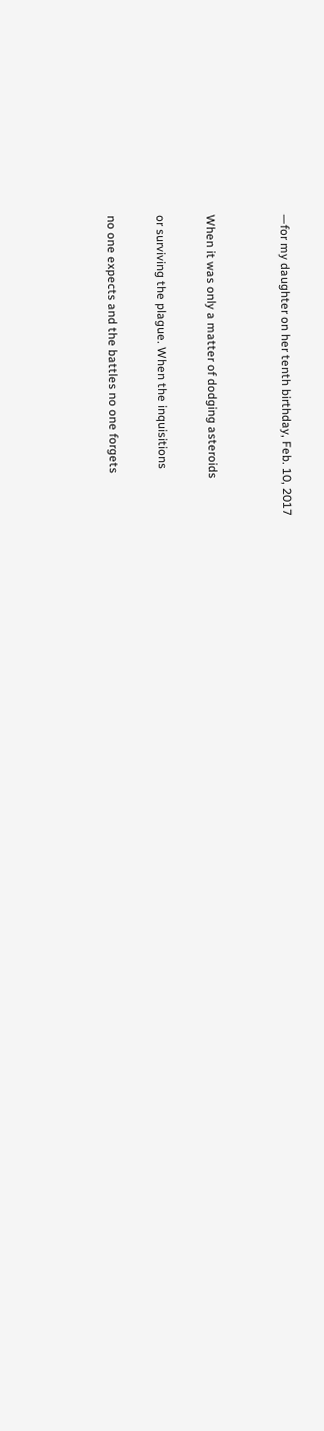—for my daughter on her tenth birthday, Feb. 10, 2017


When it was only a matter of dodging asteroids

or surviving the plague. When the inquisitions

no one expects and the battles no one forgets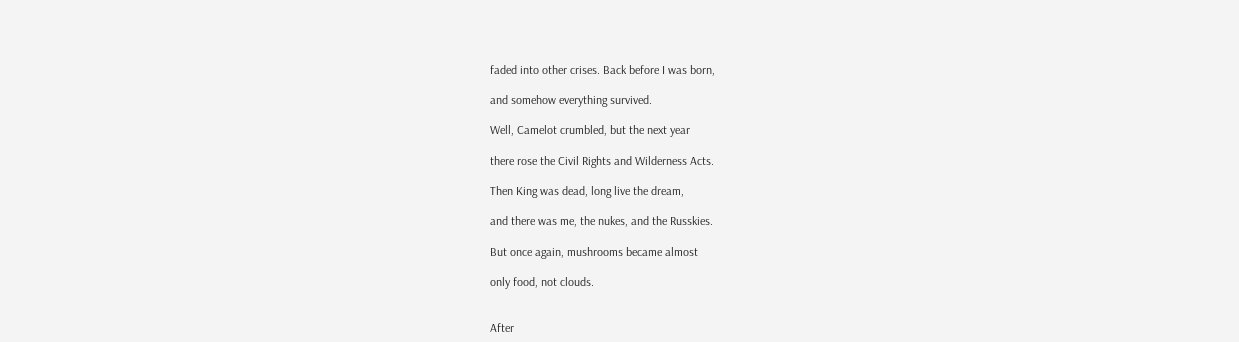faded into other crises. Back before I was born,

and somehow everything survived.

Well, Camelot crumbled, but the next year

there rose the Civil Rights and Wilderness Acts.

Then King was dead, long live the dream,

and there was me, the nukes, and the Russkies.

But once again, mushrooms became almost

only food, not clouds.


After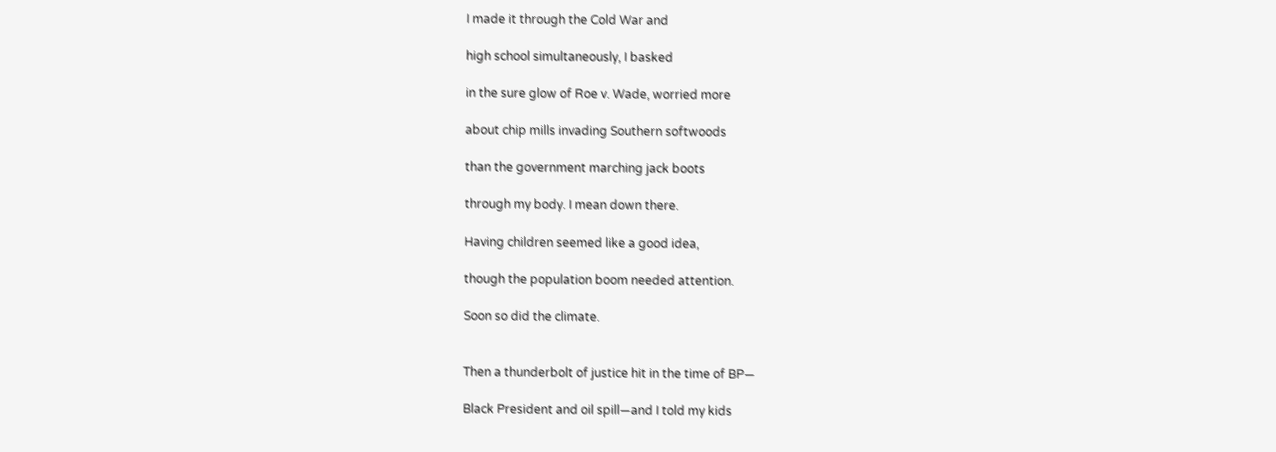I made it through the Cold War and

high school simultaneously, I basked

in the sure glow of Roe v. Wade, worried more

about chip mills invading Southern softwoods

than the government marching jack boots

through my body. I mean down there.

Having children seemed like a good idea,

though the population boom needed attention.

Soon so did the climate.


Then a thunderbolt of justice hit in the time of BP—

Black President and oil spill—and I told my kids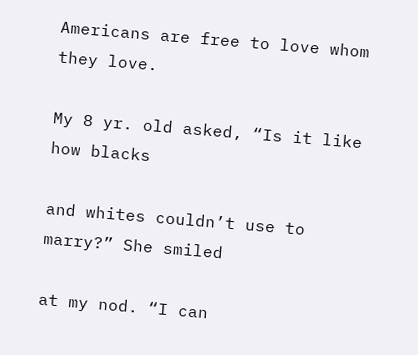Americans are free to love whom they love.

My 8 yr. old asked, “Is it like how blacks

and whites couldn’t use to marry?” She smiled

at my nod. “I can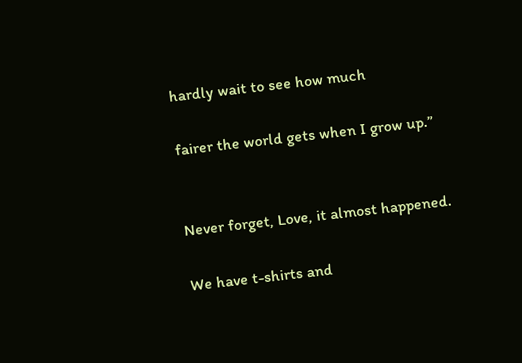hardly wait to see how much

fairer the world gets when I grow up.”


Never forget, Love, it almost happened.

We have t-shirts and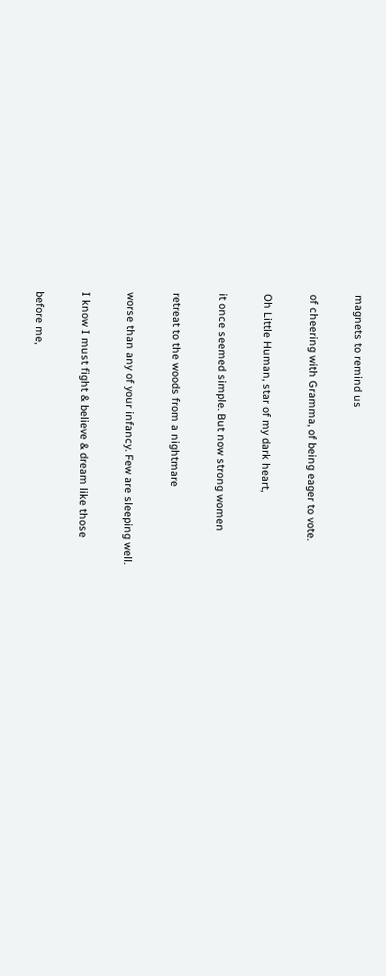magnets to remind us

of cheering with Gramma, of being eager to vote.

Oh Little Human, star of my dark heart,

it once seemed simple. But now strong women

retreat to the woods from a nightmare

worse than any of your infancy. Few are sleeping well.

I know I must fight & believe & dream like those

before me,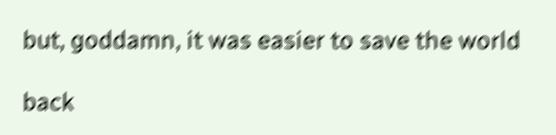but, goddamn, it was easier to save the world

back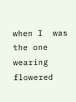when I  was the one wearing flowered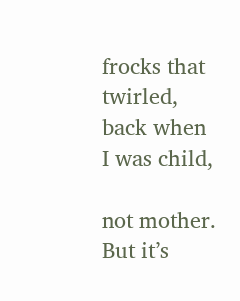frocks that twirled, back when I was child,

not mother. But it’s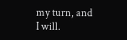my turn, and I will.